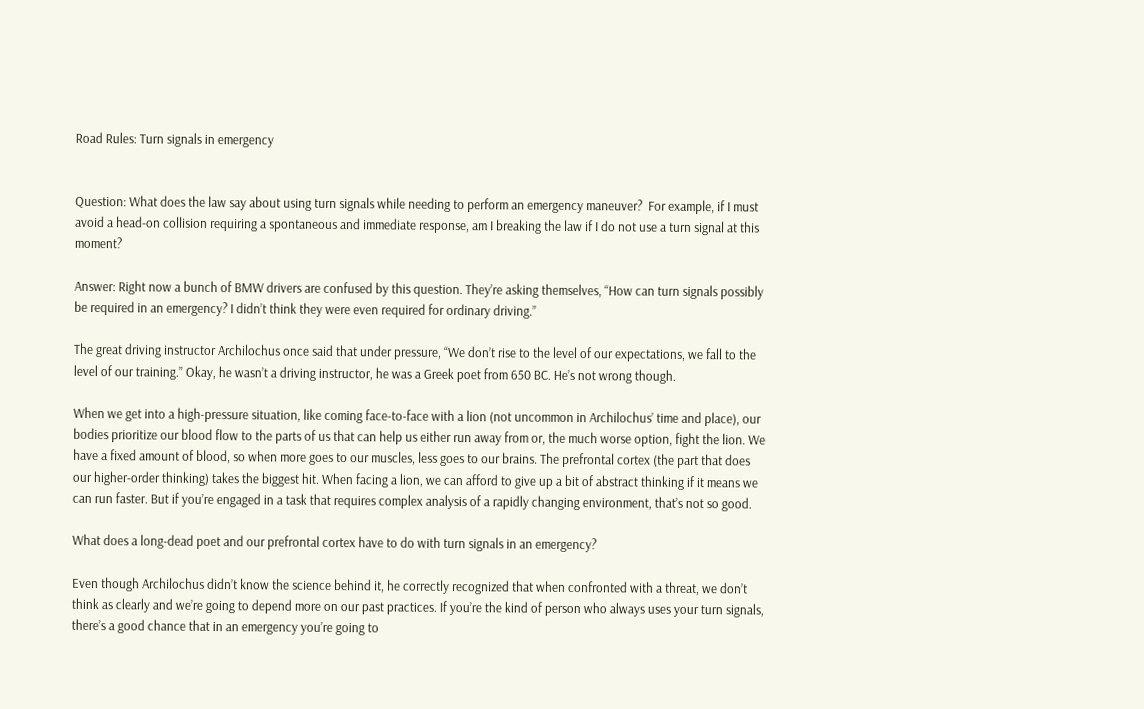Road Rules: Turn signals in emergency


Question: What does the law say about using turn signals while needing to perform an emergency maneuver?  For example, if I must avoid a head-on collision requiring a spontaneous and immediate response, am I breaking the law if I do not use a turn signal at this moment?

Answer: Right now a bunch of BMW drivers are confused by this question. They’re asking themselves, “How can turn signals possibly be required in an emergency? I didn’t think they were even required for ordinary driving.”

The great driving instructor Archilochus once said that under pressure, “We don’t rise to the level of our expectations, we fall to the level of our training.” Okay, he wasn’t a driving instructor, he was a Greek poet from 650 BC. He’s not wrong though.

When we get into a high-pressure situation, like coming face-to-face with a lion (not uncommon in Archilochus’ time and place), our bodies prioritize our blood flow to the parts of us that can help us either run away from or, the much worse option, fight the lion. We have a fixed amount of blood, so when more goes to our muscles, less goes to our brains. The prefrontal cortex (the part that does our higher-order thinking) takes the biggest hit. When facing a lion, we can afford to give up a bit of abstract thinking if it means we can run faster. But if you’re engaged in a task that requires complex analysis of a rapidly changing environment, that’s not so good.

What does a long-dead poet and our prefrontal cortex have to do with turn signals in an emergency?

Even though Archilochus didn’t know the science behind it, he correctly recognized that when confronted with a threat, we don’t think as clearly and we’re going to depend more on our past practices. If you’re the kind of person who always uses your turn signals, there’s a good chance that in an emergency you’re going to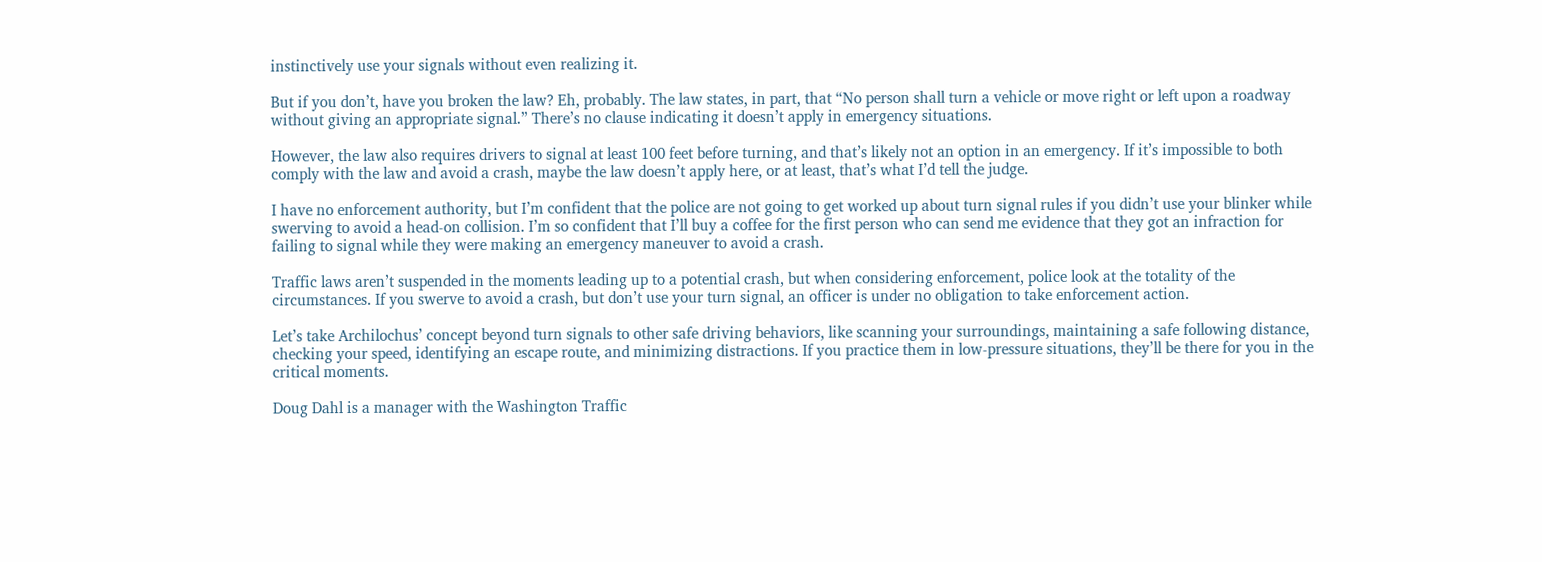instinctively use your signals without even realizing it.

But if you don’t, have you broken the law? Eh, probably. The law states, in part, that “No person shall turn a vehicle or move right or left upon a roadway without giving an appropriate signal.” There’s no clause indicating it doesn’t apply in emergency situations.

However, the law also requires drivers to signal at least 100 feet before turning, and that’s likely not an option in an emergency. If it’s impossible to both comply with the law and avoid a crash, maybe the law doesn’t apply here, or at least, that’s what I’d tell the judge.

I have no enforcement authority, but I’m confident that the police are not going to get worked up about turn signal rules if you didn’t use your blinker while swerving to avoid a head-on collision. I’m so confident that I’ll buy a coffee for the first person who can send me evidence that they got an infraction for failing to signal while they were making an emergency maneuver to avoid a crash.

Traffic laws aren’t suspended in the moments leading up to a potential crash, but when considering enforcement, police look at the totality of the circumstances. If you swerve to avoid a crash, but don’t use your turn signal, an officer is under no obligation to take enforcement action.

Let’s take Archilochus’ concept beyond turn signals to other safe driving behaviors, like scanning your surroundings, maintaining a safe following distance, checking your speed, identifying an escape route, and minimizing distractions. If you practice them in low-pressure situations, they’ll be there for you in the critical moments.

Doug Dahl is a manager with the Washington Traffic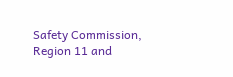Safety Commission, Region 11 and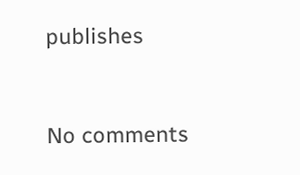publishes


No comments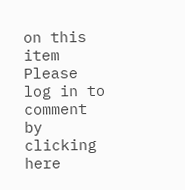on this item Please log in to comment by clicking here